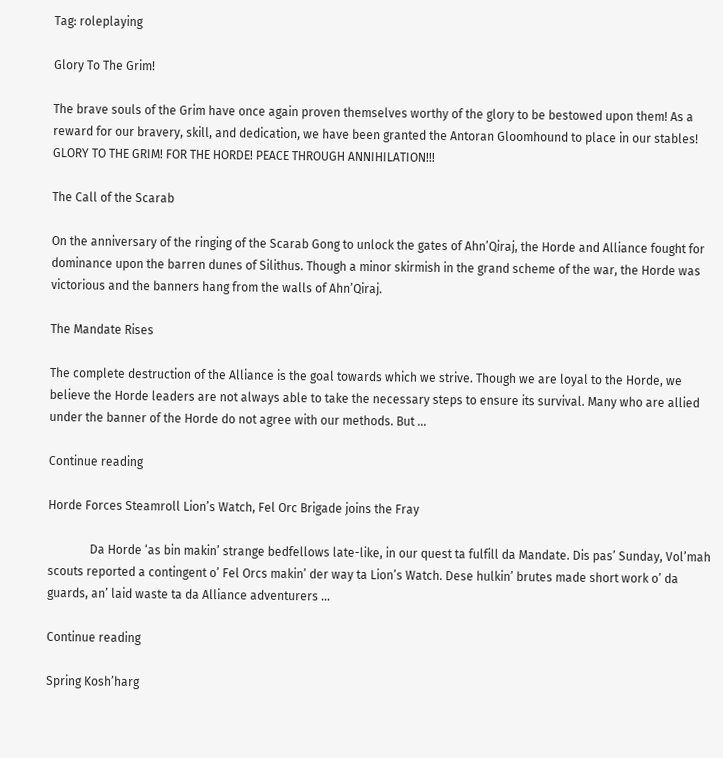Tag: roleplaying

Glory To The Grim!

The brave souls of the Grim have once again proven themselves worthy of the glory to be bestowed upon them! As a reward for our bravery, skill, and dedication, we have been granted the Antoran Gloomhound to place in our stables! GLORY TO THE GRIM! FOR THE HORDE! PEACE THROUGH ANNIHILATION!!!

The Call of the Scarab

On the anniversary of the ringing of the Scarab Gong to unlock the gates of Ahn’Qiraj, the Horde and Alliance fought for dominance upon the barren dunes of Silithus. Though a minor skirmish in the grand scheme of the war, the Horde was victorious and the banners hang from the walls of Ahn’Qiraj.

The Mandate Rises

The complete destruction of the Alliance is the goal towards which we strive. Though we are loyal to the Horde, we believe the Horde leaders are not always able to take the necessary steps to ensure its survival. Many who are allied under the banner of the Horde do not agree with our methods. But …

Continue reading

Horde Forces Steamroll Lion’s Watch, Fel Orc Brigade joins the Fray

              Da Horde ‘as bin makin’ strange bedfellows late-like, in our quest ta fulfill da Mandate. Dis pas’ Sunday, Vol’mah scouts reported a contingent o’ Fel Orcs makin’ der way ta Lion’s Watch. Dese hulkin’ brutes made short work o’ da guards, an’ laid waste ta da Alliance adventurers …

Continue reading

Spring Kosh’harg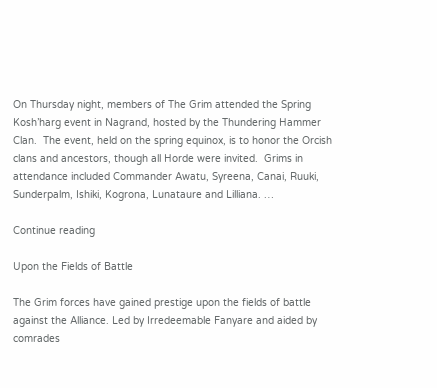On Thursday night, members of The Grim attended the Spring Kosh’harg event in Nagrand, hosted by the Thundering Hammer Clan.  The event, held on the spring equinox, is to honor the Orcish clans and ancestors, though all Horde were invited.  Grims in attendance included Commander Awatu, Syreena, Canai, Ruuki, Sunderpalm, Ishiki, Kogrona, Lunataure and Lilliana. …

Continue reading

Upon the Fields of Battle

The Grim forces have gained prestige upon the fields of battle against the Alliance. Led by Irredeemable Fanyare and aided by comrades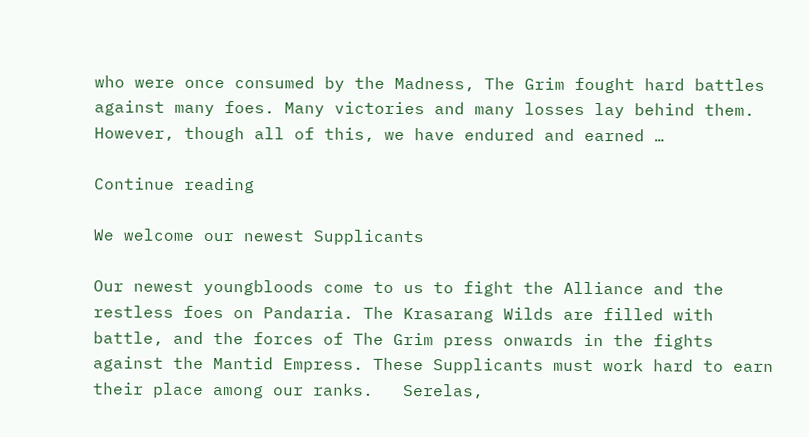who were once consumed by the Madness, The Grim fought hard battles against many foes. Many victories and many losses lay behind them. However, though all of this, we have endured and earned …

Continue reading

We welcome our newest Supplicants

Our newest youngbloods come to us to fight the Alliance and the restless foes on Pandaria. The Krasarang Wilds are filled with battle, and the forces of The Grim press onwards in the fights against the Mantid Empress. These Supplicants must work hard to earn their place among our ranks.   Serelas,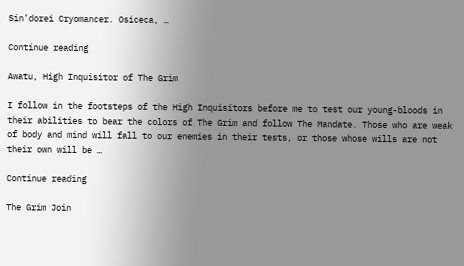Sin’dorei Cryomancer. Osiceca, …

Continue reading

Awatu, High Inquisitor of The Grim

I follow in the footsteps of the High Inquisitors before me to test our young-bloods in their abilities to bear the colors of The Grim and follow The Mandate. Those who are weak of body and mind will fall to our enemies in their tests, or those whose wills are not their own will be …

Continue reading

The Grim Join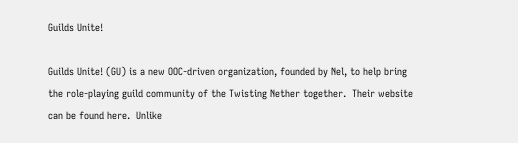Guilds Unite!

Guilds Unite! (GU) is a new OOC-driven organization, founded by Nel, to help bring the role-playing guild community of the Twisting Nether together.  Their website can be found here.  Unlike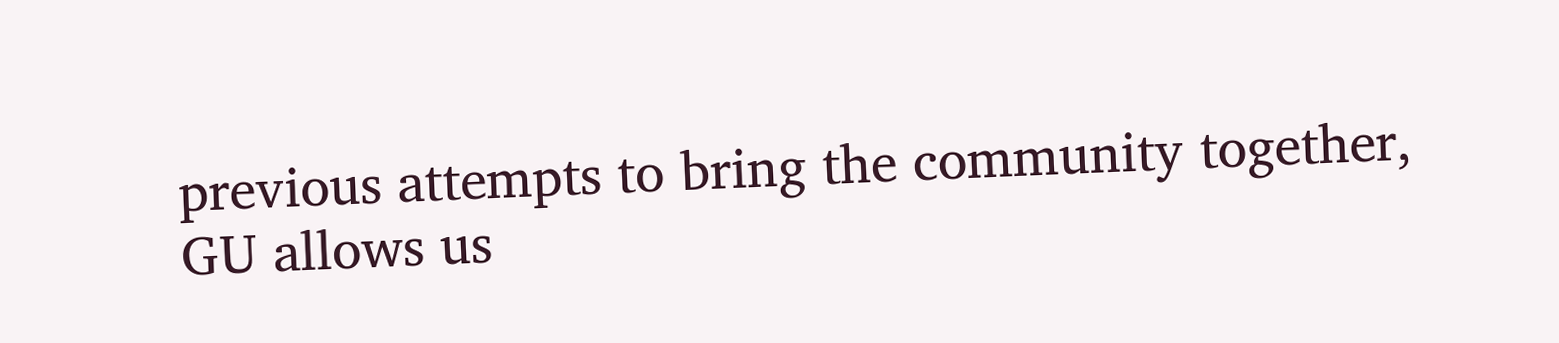previous attempts to bring the community together, GU allows us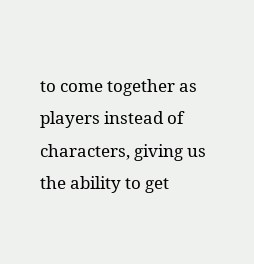to come together as players instead of characters, giving us the ability to get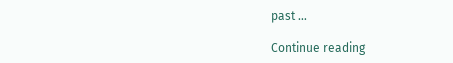past …

Continue reading